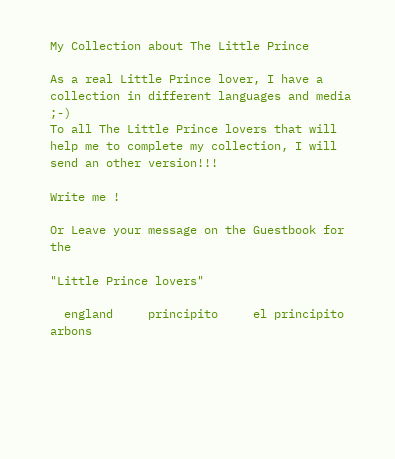My Collection about The Little Prince

As a real Little Prince lover, I have a collection in different languages and media ;-)
To all The Little Prince lovers that will help me to complete my collection, I will send an other version!!!

Write me !

Or Leave your message on the Guestbook for the

"Little Prince lovers"

  england     principito     el principito     arbons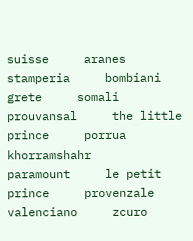suisse     aranes     stamperia     bombiani     grete     somali     prouvansal     the little prince     porrua     khorramshahr     paramount     le petit prince     provenzale     valenciano     zcuro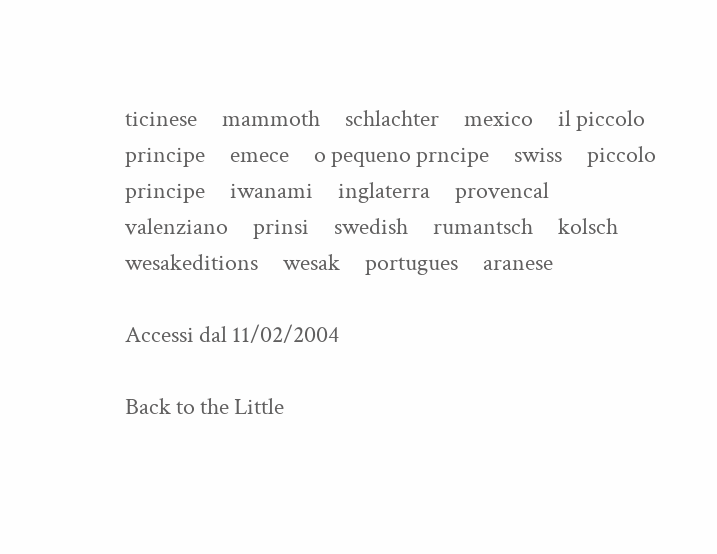ticinese     mammoth     schlachter     mexico     il piccolo principe     emece     o pequeno prncipe     swiss     piccolo principe     iwanami     inglaterra     provencal     valenziano     prinsi     swedish     rumantsch     kolsch     wesakeditions     wesak     portugues     aranese

Accessi dal 11/02/2004

Back to the Little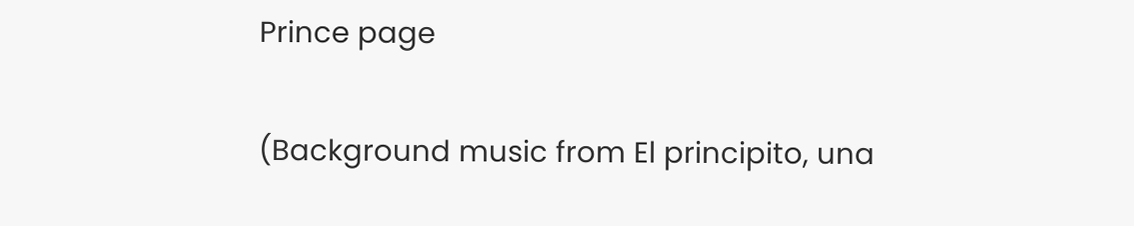Prince page

(Background music from El principito, una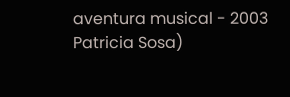aventura musical - 2003 Patricia Sosa)